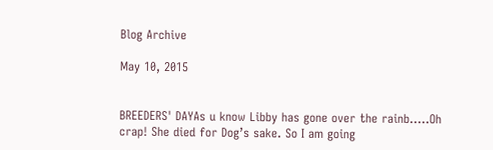Blog Archive

May 10, 2015


BREEDERS' DAYAs u know Libby has gone over the rainb…..Oh crap! She died for Dog’s sake. So I am going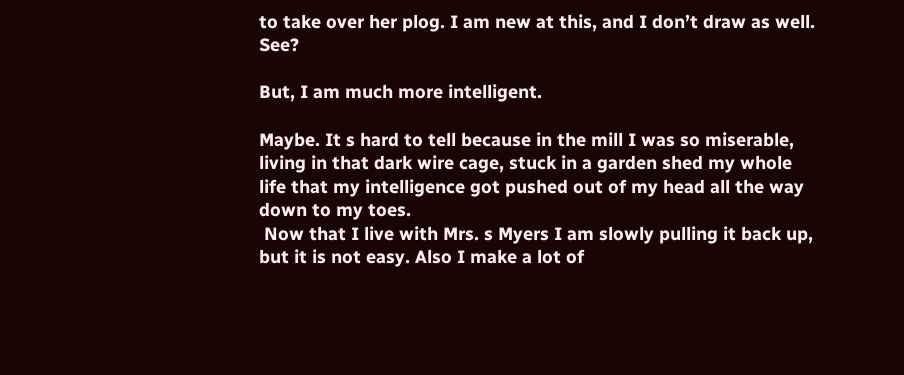to take over her plog. I am new at this, and I don’t draw as well. See?

But, I am much more intelligent.

Maybe. It s hard to tell because in the mill I was so miserable, living in that dark wire cage, stuck in a garden shed my whole life that my intelligence got pushed out of my head all the way down to my toes.
 Now that I live with Mrs. s Myers I am slowly pulling it back up, but it is not easy. Also I make a lot of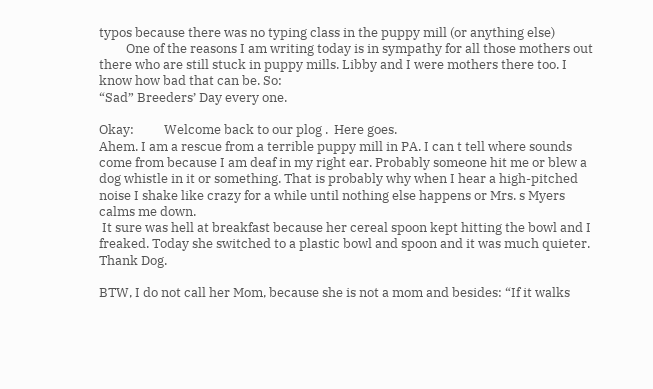typos because there was no typing class in the puppy mill (or anything else)
         One of the reasons I am writing today is in sympathy for all those mothers out there who are still stuck in puppy mills. Libby and I were mothers there too. I know how bad that can be. So:
“Sad” Breeders’ Day every one.

Okay:          Welcome back to our plog .  Here goes.
Ahem. I am a rescue from a terrible puppy mill in PA. I can t tell where sounds come from because I am deaf in my right ear. Probably someone hit me or blew a dog whistle in it or something. That is probably why when I hear a high-pitched noise I shake like crazy for a while until nothing else happens or Mrs. s Myers calms me down.
 It sure was hell at breakfast because her cereal spoon kept hitting the bowl and I freaked. Today she switched to a plastic bowl and spoon and it was much quieter. Thank Dog.

BTW, I do not call her Mom, because she is not a mom and besides: “If it walks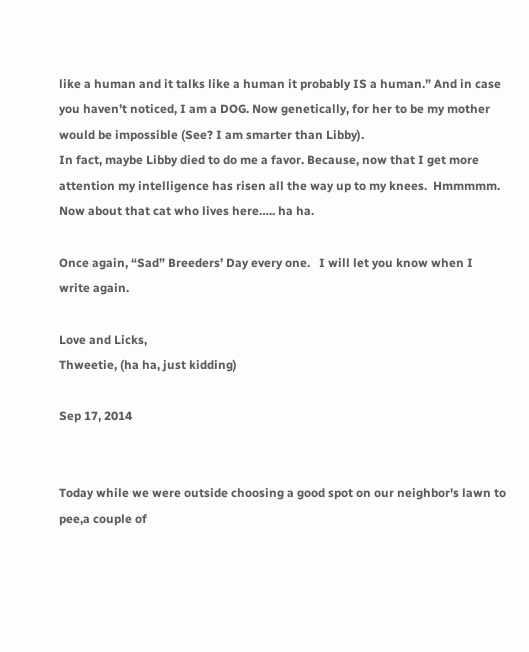like a human and it talks like a human it probably IS a human.” And in case you haven’t noticed, I am a DOG. Now genetically, for her to be my mother would be impossible (See? I am smarter than Libby).
In fact, maybe Libby died to do me a favor. Because, now that I get more attention my intelligence has risen all the way up to my knees.  Hmmmmm.  Now about that cat who lives here….. ha ha.

Once again, “Sad” Breeders’ Day every one.   I will let you know when I write again.

Love and Licks,
Thweetie, (ha ha, just kidding)

Sep 17, 2014


Today while we were outside choosing a good spot on our neighbor's lawn to pee,a couple of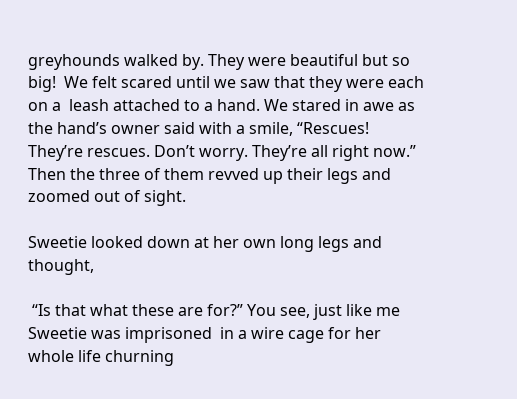greyhounds walked by. They were beautiful but so big!  We felt scared until we saw that they were each on a  leash attached to a hand. We stared in awe as the hand’s owner said with a smile, “Rescues! They’re rescues. Don’t worry. They’re all right now.”  Then the three of them revved up their legs and zoomed out of sight.

Sweetie looked down at her own long legs and thought,

 “Is that what these are for?” You see, just like me Sweetie was imprisoned  in a wire cage for her whole life churning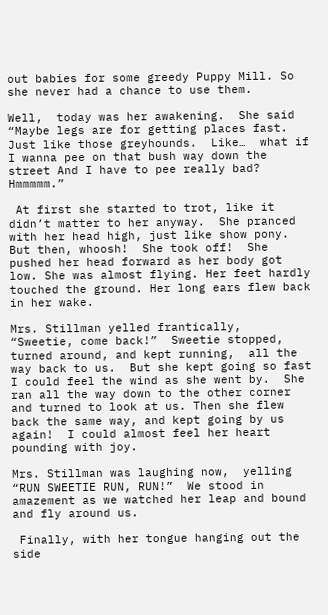out babies for some greedy Puppy Mill. So she never had a chance to use them.

Well,  today was her awakening.  She said “Maybe legs are for getting places fast.  Just like those greyhounds.  Like…  what if I wanna pee on that bush way down the street And I have to pee really bad?  Hmmmmm.”

 At first she started to trot, like it didn’t matter to her anyway.  She pranced with her head high, just like show pony.  But then, whoosh!  She took off!  She pushed her head forward as her body got low. She was almost flying. Her feet hardly touched the ground. Her long ears flew back in her wake.

Mrs. Stillman yelled frantically,  “Sweetie, come back!”  Sweetie stopped, turned around, and kept running,  all the way back to us.  But she kept going so fast I could feel the wind as she went by.  She ran all the way down to the other corner and turned to look at us. Then she flew back the same way, and kept going by us again!  I could almost feel her heart pounding with joy.

Mrs. Stillman was laughing now,  yelling “RUN SWEETIE RUN, RUN!”  We stood in amazement as we watched her leap and bound and fly around us.

 Finally, with her tongue hanging out the side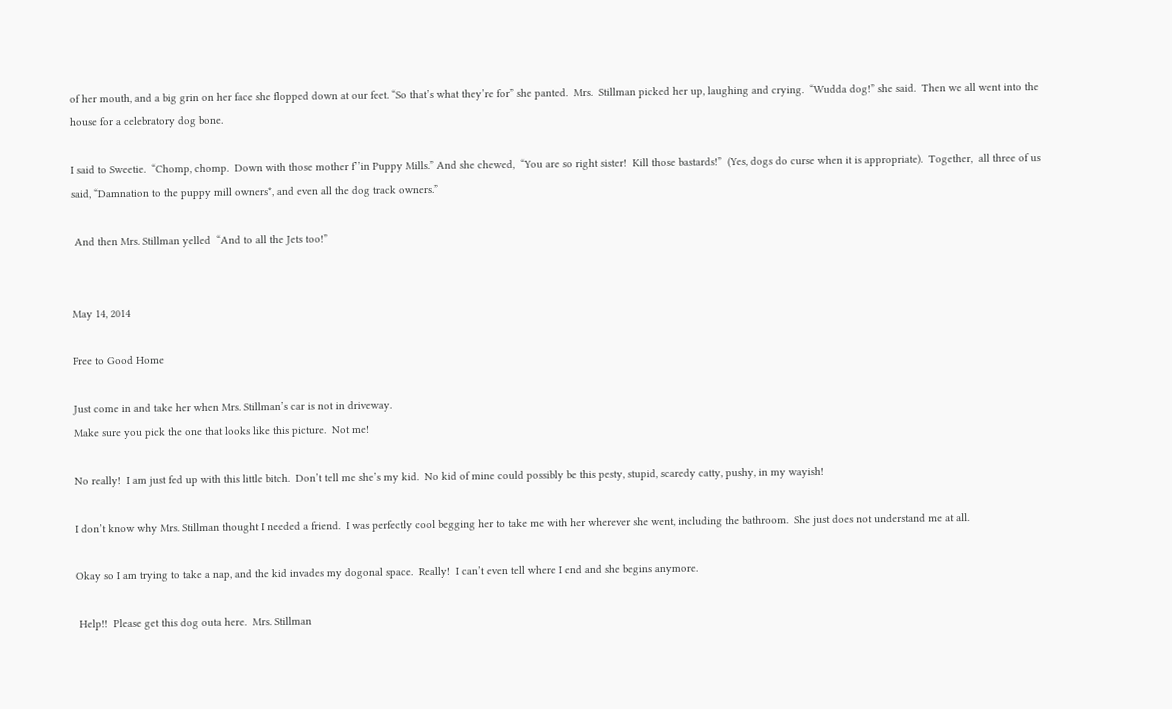of her mouth, and a big grin on her face she flopped down at our feet. “So that’s what they’re for” she panted.  Mrs.  Stillman picked her up, laughing and crying.  “Wudda dog!” she said.  Then we all went into the house for a celebratory dog bone.

I said to Sweetie.  “Chomp, chomp.  Down with those mother f’’in Puppy Mills.” And she chewed,  “You are so right sister!  Kill those bastards!”  (Yes, dogs do curse when it is appropriate).  Together,  all three of us said, “Damnation to the puppy mill owners*, and even all the dog track owners.”

 And then Mrs. Stillman yelled  “And to all the Jets too!”


May 14, 2014

Free to Good Home

Just come in and take her when Mrs. Stillman’s car is not in driveway.
Make sure you pick the one that looks like this picture.  Not me!

No really!  I am just fed up with this little bitch.  Don’t tell me she’s my kid.  No kid of mine could possibly be this pesty, stupid, scaredy catty, pushy, in my wayish!

I don’t know why Mrs. Stillman thought I needed a friend.  I was perfectly cool begging her to take me with her wherever she went, including the bathroom.  She just does not understand me at all.

Okay so I am trying to take a nap, and the kid invades my dogonal space.  Really!  I can’t even tell where I end and she begins anymore.

 Help!!  Please get this dog outa here.  Mrs. Stillman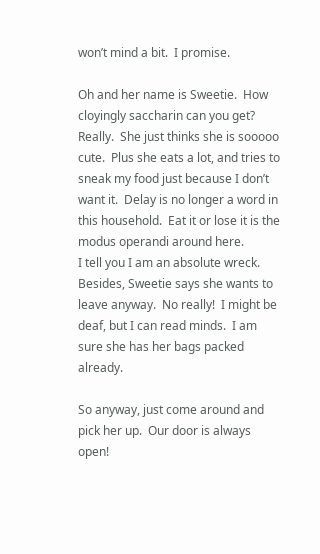won’t mind a bit.  I promise.

Oh and her name is Sweetie.  How cloyingly saccharin can you get?  Really.  She just thinks she is sooooo cute.  Plus she eats a lot, and tries to sneak my food just because I don’t want it.  Delay is no longer a word in this household.  Eat it or lose it is the modus operandi around here.
I tell you I am an absolute wreck.
Besides, Sweetie says she wants to leave anyway.  No really!  I might be deaf, but I can read minds.  I am sure she has her bags packed already.

So anyway, just come around and pick her up.  Our door is always open!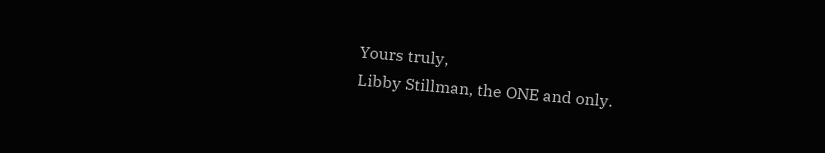Yours truly,
Libby Stillman, the ONE and only.